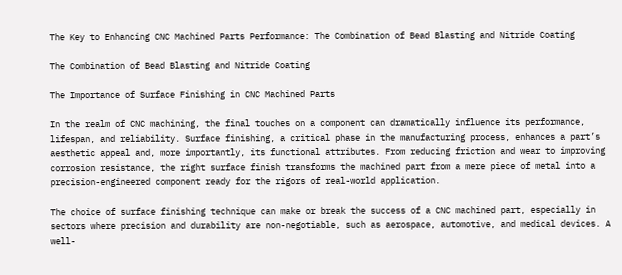The Key to Enhancing CNC Machined Parts Performance: The Combination of Bead Blasting and Nitride Coating

The Combination of Bead Blasting and Nitride Coating

The Importance of Surface Finishing in CNC Machined Parts

In the realm of CNC machining, the final touches on a component can dramatically influence its performance, lifespan, and reliability. Surface finishing, a critical phase in the manufacturing process, enhances a part’s aesthetic appeal and, more importantly, its functional attributes. From reducing friction and wear to improving corrosion resistance, the right surface finish transforms the machined part from a mere piece of metal into a precision-engineered component ready for the rigors of real-world application.

The choice of surface finishing technique can make or break the success of a CNC machined part, especially in sectors where precision and durability are non-negotiable, such as aerospace, automotive, and medical devices. A well-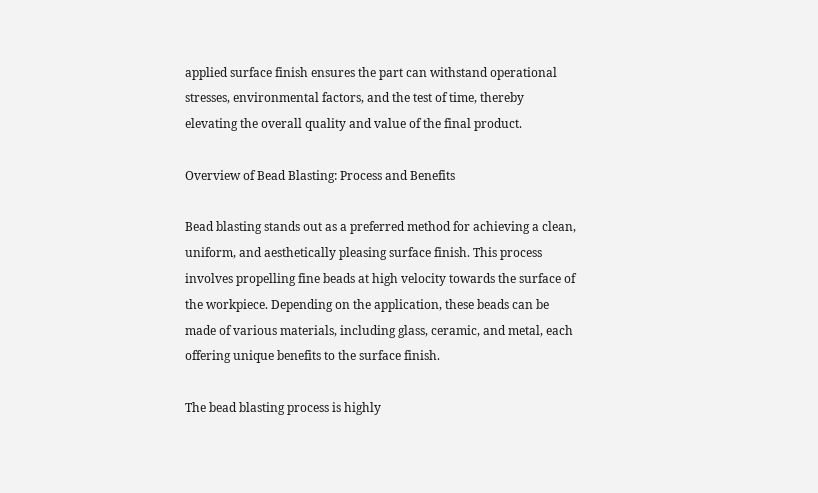applied surface finish ensures the part can withstand operational stresses, environmental factors, and the test of time, thereby elevating the overall quality and value of the final product.

Overview of Bead Blasting: Process and Benefits

Bead blasting stands out as a preferred method for achieving a clean, uniform, and aesthetically pleasing surface finish. This process involves propelling fine beads at high velocity towards the surface of the workpiece. Depending on the application, these beads can be made of various materials, including glass, ceramic, and metal, each offering unique benefits to the surface finish.

The bead blasting process is highly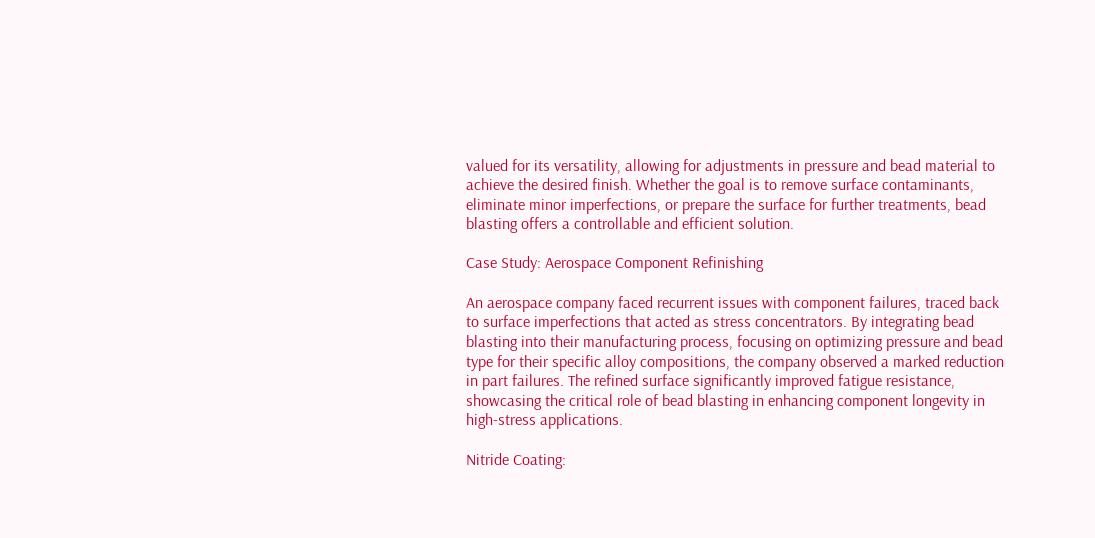valued for its versatility, allowing for adjustments in pressure and bead material to achieve the desired finish. Whether the goal is to remove surface contaminants, eliminate minor imperfections, or prepare the surface for further treatments, bead blasting offers a controllable and efficient solution.

Case Study: Aerospace Component Refinishing

An aerospace company faced recurrent issues with component failures, traced back to surface imperfections that acted as stress concentrators. By integrating bead blasting into their manufacturing process, focusing on optimizing pressure and bead type for their specific alloy compositions, the company observed a marked reduction in part failures. The refined surface significantly improved fatigue resistance, showcasing the critical role of bead blasting in enhancing component longevity in high-stress applications.

Nitride Coating: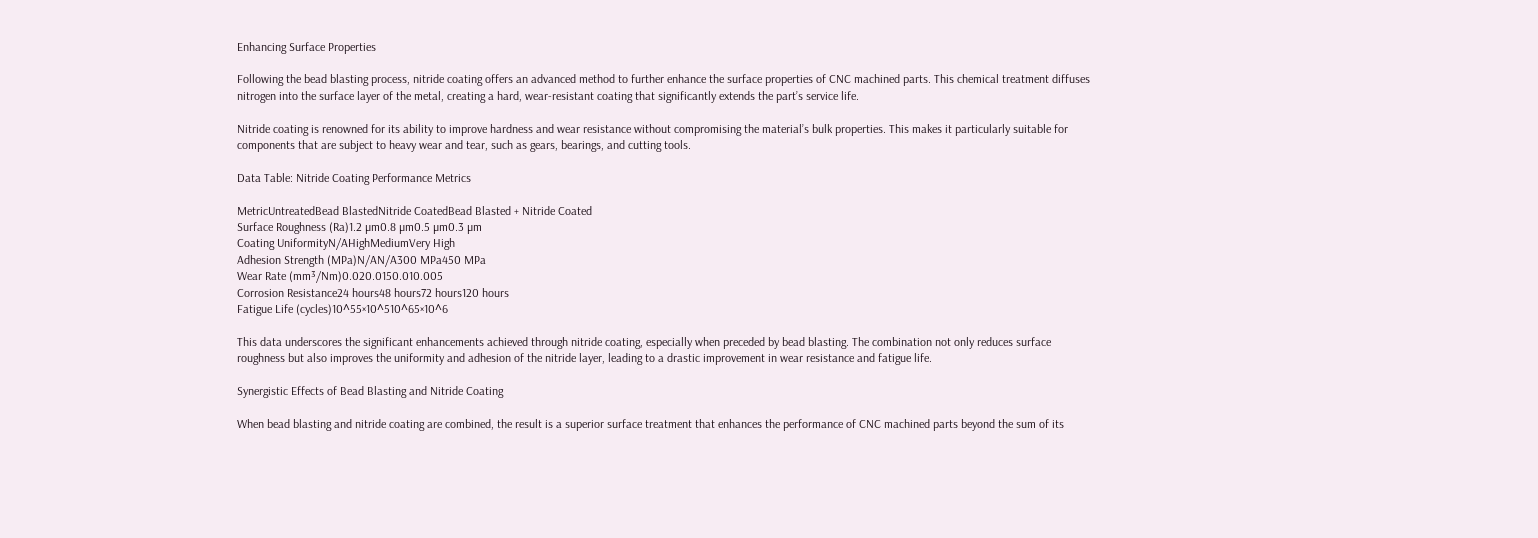Enhancing Surface Properties

Following the bead blasting process, nitride coating offers an advanced method to further enhance the surface properties of CNC machined parts. This chemical treatment diffuses nitrogen into the surface layer of the metal, creating a hard, wear-resistant coating that significantly extends the part’s service life.

Nitride coating is renowned for its ability to improve hardness and wear resistance without compromising the material’s bulk properties. This makes it particularly suitable for components that are subject to heavy wear and tear, such as gears, bearings, and cutting tools.

Data Table: Nitride Coating Performance Metrics

MetricUntreatedBead BlastedNitride CoatedBead Blasted + Nitride Coated
Surface Roughness (Ra)1.2 µm0.8 µm0.5 µm0.3 µm
Coating UniformityN/AHighMediumVery High
Adhesion Strength (MPa)N/AN/A300 MPa450 MPa
Wear Rate (mm³/Nm)0.020.0150.010.005
Corrosion Resistance24 hours48 hours72 hours120 hours
Fatigue Life (cycles)10^55×10^510^65×10^6

This data underscores the significant enhancements achieved through nitride coating, especially when preceded by bead blasting. The combination not only reduces surface roughness but also improves the uniformity and adhesion of the nitride layer, leading to a drastic improvement in wear resistance and fatigue life.

Synergistic Effects of Bead Blasting and Nitride Coating

When bead blasting and nitride coating are combined, the result is a superior surface treatment that enhances the performance of CNC machined parts beyond the sum of its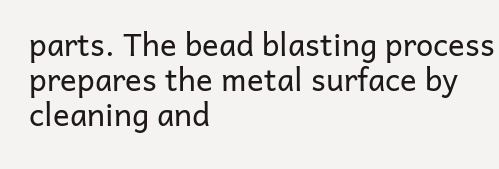parts. The bead blasting process prepares the metal surface by cleaning and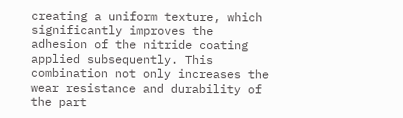creating a uniform texture, which significantly improves the adhesion of the nitride coating applied subsequently. This combination not only increases the wear resistance and durability of the part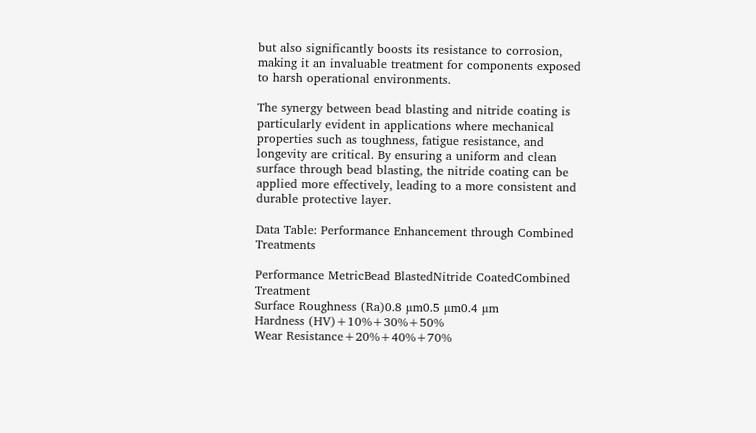but also significantly boosts its resistance to corrosion, making it an invaluable treatment for components exposed to harsh operational environments.

The synergy between bead blasting and nitride coating is particularly evident in applications where mechanical properties such as toughness, fatigue resistance, and longevity are critical. By ensuring a uniform and clean surface through bead blasting, the nitride coating can be applied more effectively, leading to a more consistent and durable protective layer.

Data Table: Performance Enhancement through Combined Treatments

Performance MetricBead BlastedNitride CoatedCombined Treatment
Surface Roughness (Ra)0.8 µm0.5 µm0.4 µm
Hardness (HV)+10%+30%+50%
Wear Resistance+20%+40%+70%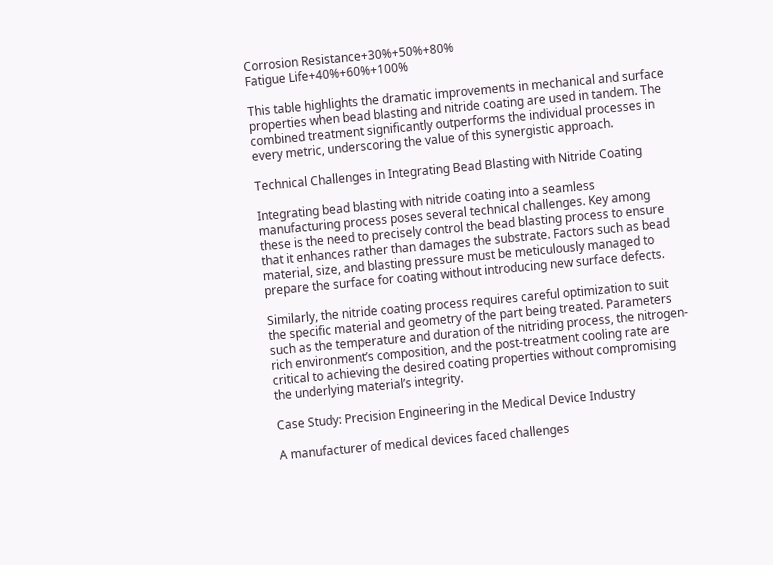Corrosion Resistance+30%+50%+80%
Fatigue Life+40%+60%+100%

This table highlights the dramatic improvements in mechanical and surface properties when bead blasting and nitride coating are used in tandem. The combined treatment significantly outperforms the individual processes in every metric, underscoring the value of this synergistic approach.

Technical Challenges in Integrating Bead Blasting with Nitride Coating

Integrating bead blasting with nitride coating into a seamless manufacturing process poses several technical challenges. Key among these is the need to precisely control the bead blasting process to ensure that it enhances rather than damages the substrate. Factors such as bead material, size, and blasting pressure must be meticulously managed to prepare the surface for coating without introducing new surface defects.

Similarly, the nitride coating process requires careful optimization to suit the specific material and geometry of the part being treated. Parameters such as the temperature and duration of the nitriding process, the nitrogen-rich environment’s composition, and the post-treatment cooling rate are critical to achieving the desired coating properties without compromising the underlying material’s integrity.

Case Study: Precision Engineering in the Medical Device Industry

A manufacturer of medical devices faced challenges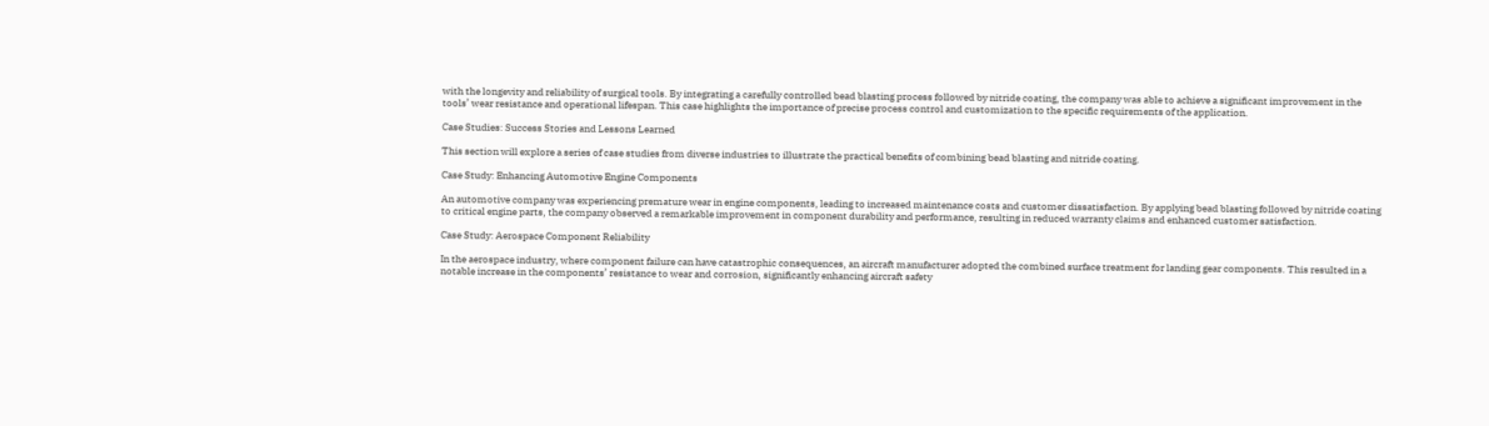with the longevity and reliability of surgical tools. By integrating a carefully controlled bead blasting process followed by nitride coating, the company was able to achieve a significant improvement in the tools’ wear resistance and operational lifespan. This case highlights the importance of precise process control and customization to the specific requirements of the application.

Case Studies: Success Stories and Lessons Learned

This section will explore a series of case studies from diverse industries to illustrate the practical benefits of combining bead blasting and nitride coating.

Case Study: Enhancing Automotive Engine Components

An automotive company was experiencing premature wear in engine components, leading to increased maintenance costs and customer dissatisfaction. By applying bead blasting followed by nitride coating to critical engine parts, the company observed a remarkable improvement in component durability and performance, resulting in reduced warranty claims and enhanced customer satisfaction.

Case Study: Aerospace Component Reliability

In the aerospace industry, where component failure can have catastrophic consequences, an aircraft manufacturer adopted the combined surface treatment for landing gear components. This resulted in a notable increase in the components’ resistance to wear and corrosion, significantly enhancing aircraft safety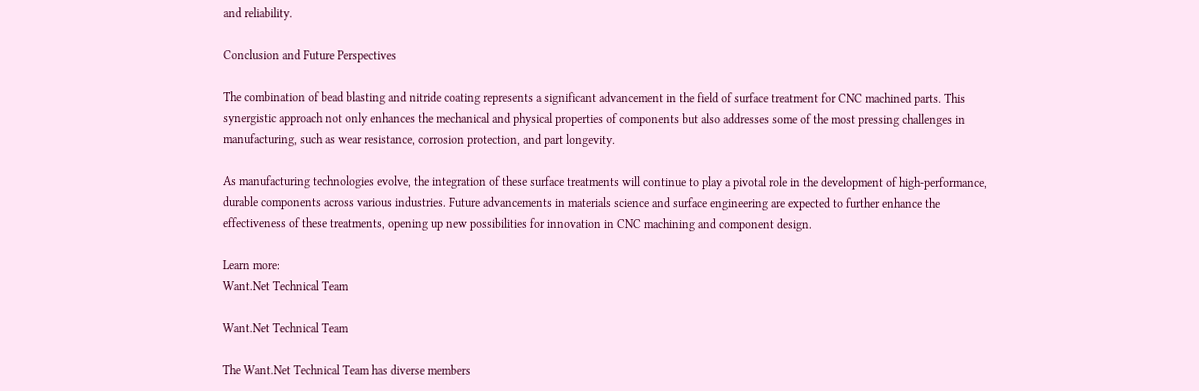and reliability.

Conclusion and Future Perspectives

The combination of bead blasting and nitride coating represents a significant advancement in the field of surface treatment for CNC machined parts. This synergistic approach not only enhances the mechanical and physical properties of components but also addresses some of the most pressing challenges in manufacturing, such as wear resistance, corrosion protection, and part longevity.

As manufacturing technologies evolve, the integration of these surface treatments will continue to play a pivotal role in the development of high-performance, durable components across various industries. Future advancements in materials science and surface engineering are expected to further enhance the effectiveness of these treatments, opening up new possibilities for innovation in CNC machining and component design.

Learn more:
Want.Net Technical Team

Want.Net Technical Team

The Want.Net Technical Team has diverse members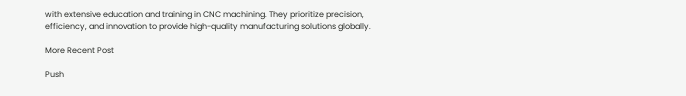with extensive education and training in CNC machining. They prioritize precision, efficiency, and innovation to provide high-quality manufacturing solutions globally.

More Recent Post

Push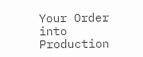Your Order into Production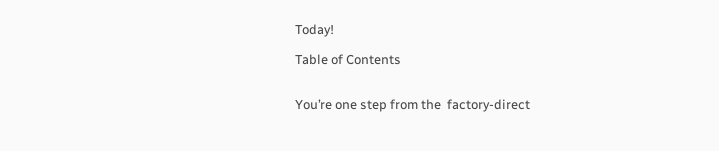Today!

Table of Contents


You’re one step from the  factory-direct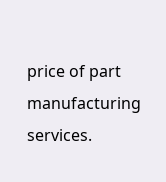price of part manufacturing services.